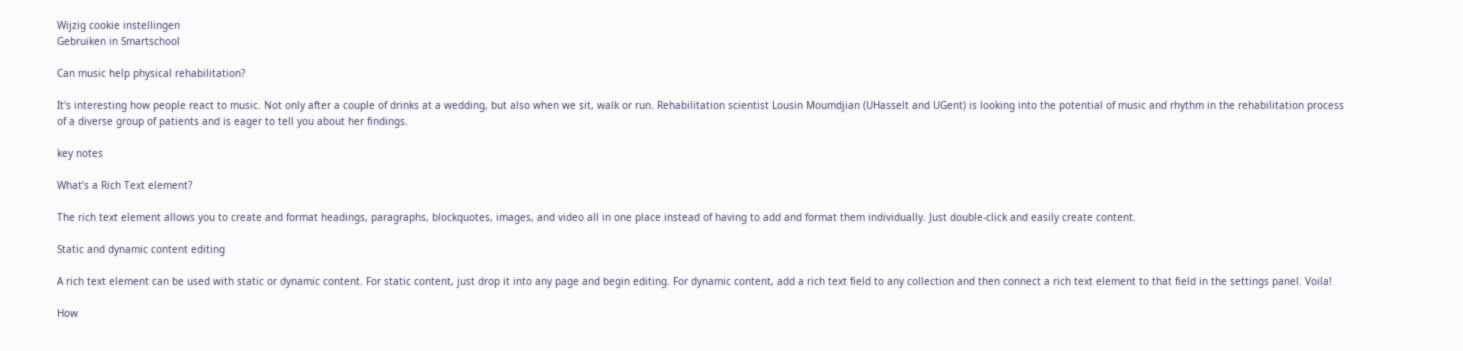Wijzig cookie instellingen
Gebruiken in Smartschool

Can music help physical rehabilitation?

It's interesting how people react to music. Not only after a couple of drinks at a wedding, but also when we sit, walk or run. Rehabilitation scientist Lousin Moumdjian (UHasselt and UGent) is looking into the potential of music and rhythm in the rehabilitation process of a diverse group of patients and is eager to tell you about her findings.

key notes

What’s a Rich Text element?

The rich text element allows you to create and format headings, paragraphs, blockquotes, images, and video all in one place instead of having to add and format them individually. Just double-click and easily create content.

Static and dynamic content editing

A rich text element can be used with static or dynamic content. For static content, just drop it into any page and begin editing. For dynamic content, add a rich text field to any collection and then connect a rich text element to that field in the settings panel. Voila!

How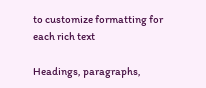to customize formatting for each rich text

Headings, paragraphs,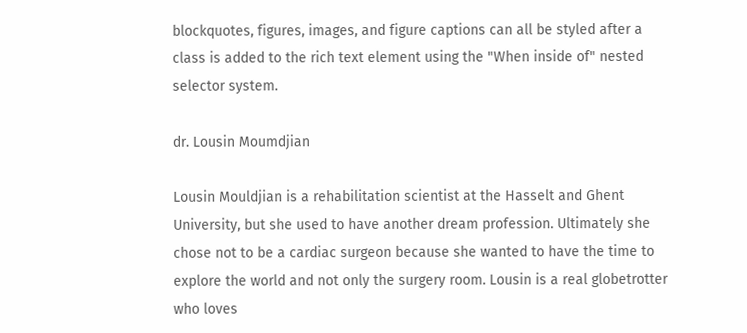blockquotes, figures, images, and figure captions can all be styled after a class is added to the rich text element using the "When inside of" nested selector system.

dr. Lousin Moumdjian

Lousin Mouldjian is a rehabilitation scientist at the Hasselt and Ghent University, but she used to have another dream profession. Ultimately she chose not to be a cardiac surgeon because she wanted to have the time to explore the world and not only the surgery room. Lousin is a real globetrotter who loves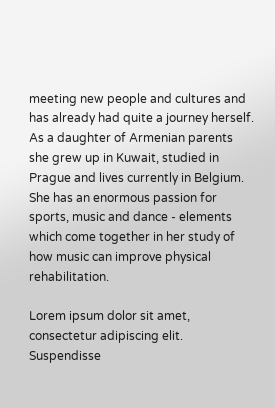meeting new people and cultures and has already had quite a journey herself. As a daughter of Armenian parents she grew up in Kuwait, studied in Prague and lives currently in Belgium. She has an enormous passion for sports, music and dance - elements which come together in her study of how music can improve physical rehabilitation.

Lorem ipsum dolor sit amet, consectetur adipiscing elit. Suspendisse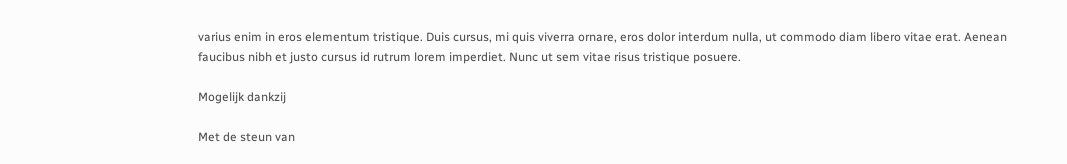varius enim in eros elementum tristique. Duis cursus, mi quis viverra ornare, eros dolor interdum nulla, ut commodo diam libero vitae erat. Aenean faucibus nibh et justo cursus id rutrum lorem imperdiet. Nunc ut sem vitae risus tristique posuere.

Mogelijk dankzij

Met de steun van